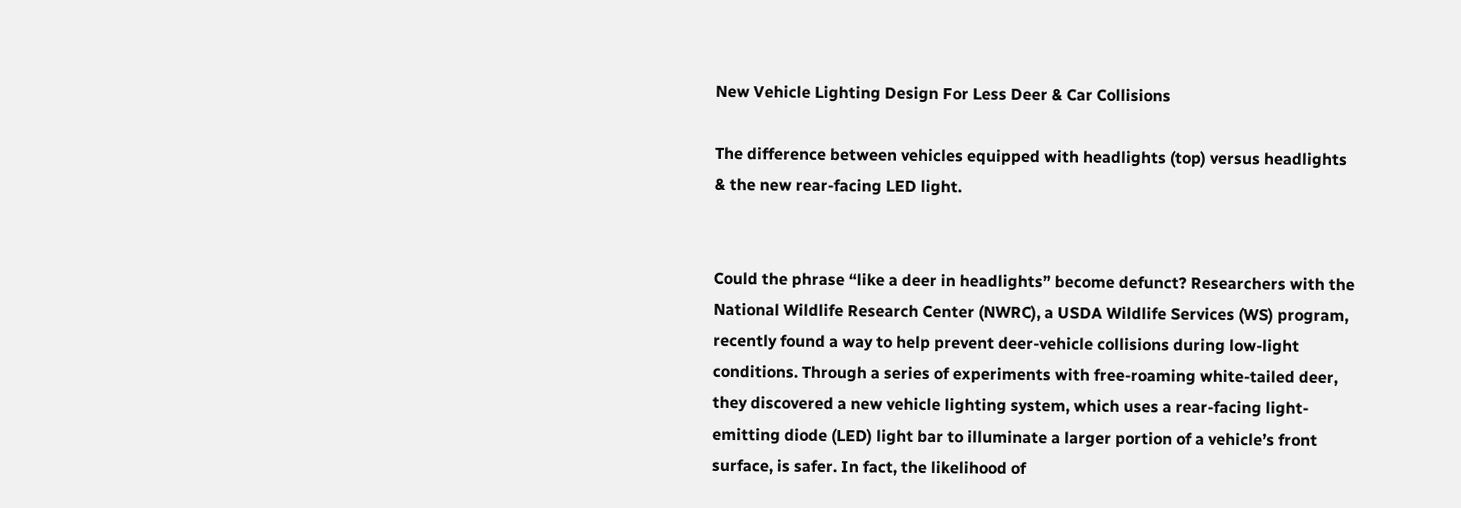New Vehicle Lighting Design For Less Deer & Car Collisions

The difference between vehicles equipped with headlights (top) versus headlights & the new rear-facing LED light.


Could the phrase “like a deer in headlights” become defunct? Researchers with the National Wildlife Research Center (NWRC), a USDA Wildlife Services (WS) program, recently found a way to help prevent deer-vehicle collisions during low-light conditions. Through a series of experiments with free-roaming white-tailed deer, they discovered a new vehicle lighting system, which uses a rear-facing light-emitting diode (LED) light bar to illuminate a larger portion of a vehicle’s front surface, is safer. In fact, the likelihood of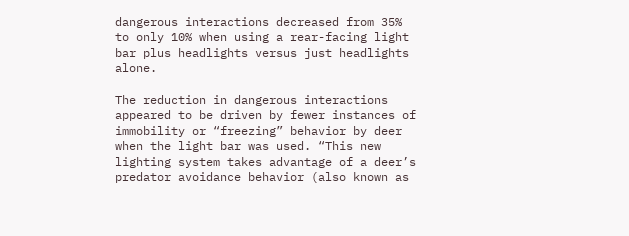dangerous interactions decreased from 35% to only 10% when using a rear-facing light bar plus headlights versus just headlights alone.

The reduction in dangerous interactions appeared to be driven by fewer instances of immobility or “freezing” behavior by deer when the light bar was used. “This new lighting system takes advantage of a deer’s predator avoidance behavior (also known as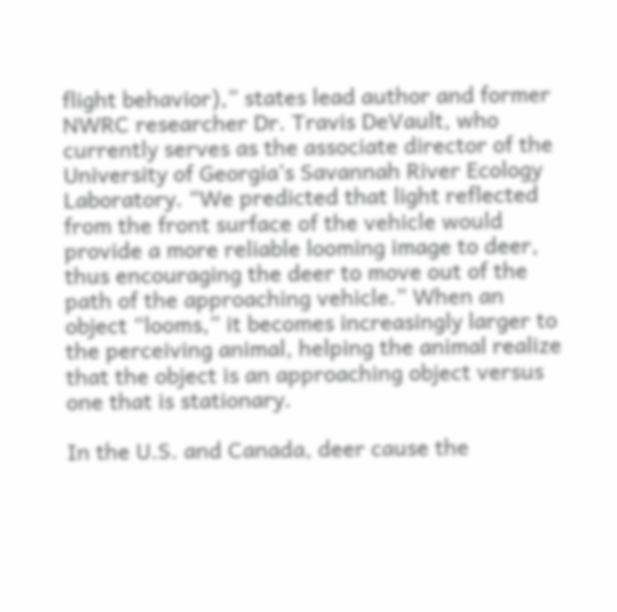flight behavior),” states lead author and former NWRC researcher Dr. Travis DeVault, who currently serves as the associate director of the University of Georgia’s Savannah River Ecology Laboratory. “We predicted that light reflected from the front surface of the vehicle would provide a more reliable looming image to deer, thus encouraging the deer to move out of the path of the approaching vehicle.” When an object “looms,” it becomes increasingly larger to the perceiving animal, helping the animal realize that the object is an approaching object versus one that is stationary.

In the U.S. and Canada, deer cause the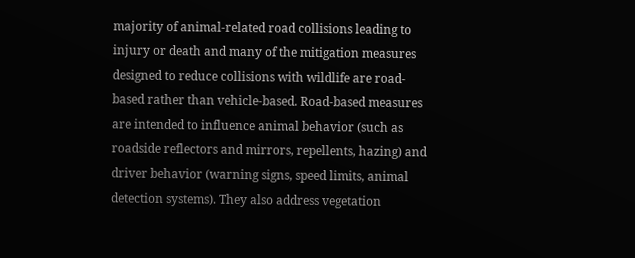majority of animal-related road collisions leading to injury or death and many of the mitigation measures designed to reduce collisions with wildlife are road-based rather than vehicle-based. Road-based measures are intended to influence animal behavior (such as roadside reflectors and mirrors, repellents, hazing) and driver behavior (warning signs, speed limits, animal detection systems). They also address vegetation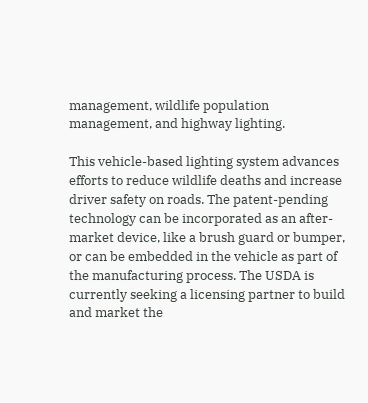management, wildlife population management, and highway lighting.

This vehicle-based lighting system advances efforts to reduce wildlife deaths and increase driver safety on roads. The patent-pending technology can be incorporated as an after-market device, like a brush guard or bumper, or can be embedded in the vehicle as part of the manufacturing process. The USDA is currently seeking a licensing partner to build and market the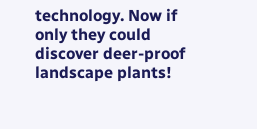technology. Now if only they could discover deer-proof landscape plants!